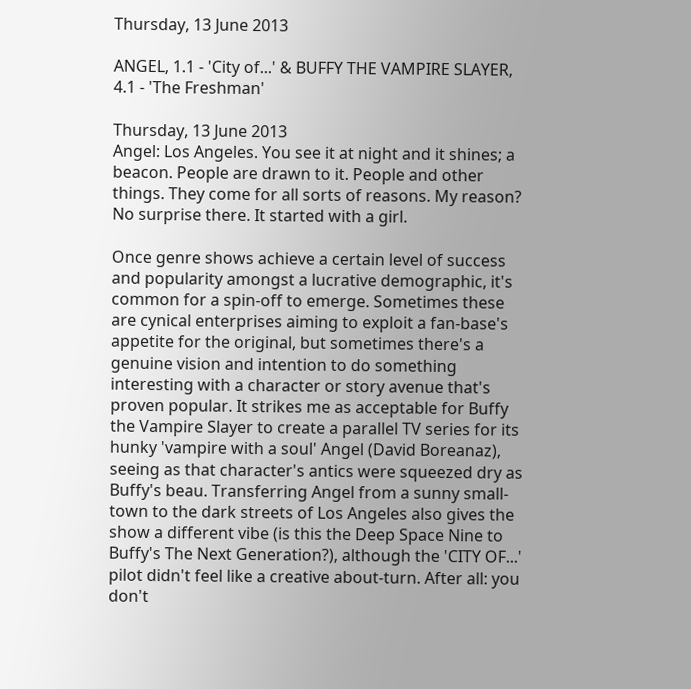Thursday, 13 June 2013

ANGEL, 1.1 - 'City of...' & BUFFY THE VAMPIRE SLAYER, 4.1 - 'The Freshman'

Thursday, 13 June 2013
Angel: Los Angeles. You see it at night and it shines; a beacon. People are drawn to it. People and other things. They come for all sorts of reasons. My reason? No surprise there. It started with a girl.

Once genre shows achieve a certain level of success and popularity amongst a lucrative demographic, it's common for a spin-off to emerge. Sometimes these are cynical enterprises aiming to exploit a fan-base's appetite for the original, but sometimes there's a genuine vision and intention to do something interesting with a character or story avenue that's proven popular. It strikes me as acceptable for Buffy the Vampire Slayer to create a parallel TV series for its hunky 'vampire with a soul' Angel (David Boreanaz), seeing as that character's antics were squeezed dry as Buffy's beau. Transferring Angel from a sunny small-town to the dark streets of Los Angeles also gives the show a different vibe (is this the Deep Space Nine to Buffy's The Next Generation?), although the 'CITY OF...' pilot didn't feel like a creative about-turn. After all: you don't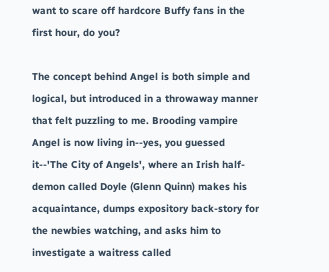want to scare off hardcore Buffy fans in the first hour, do you?

The concept behind Angel is both simple and logical, but introduced in a throwaway manner that felt puzzling to me. Brooding vampire Angel is now living in--yes, you guessed it--'The City of Angels', where an Irish half-demon called Doyle (Glenn Quinn) makes his acquaintance, dumps expository back-story for the newbies watching, and asks him to investigate a waitress called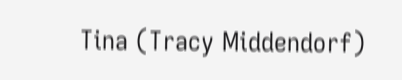Tina (Tracy Middendorf)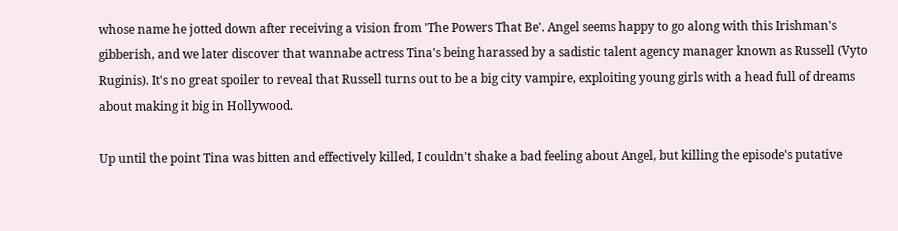whose name he jotted down after receiving a vision from 'The Powers That Be'. Angel seems happy to go along with this Irishman's gibberish, and we later discover that wannabe actress Tina's being harassed by a sadistic talent agency manager known as Russell (Vyto Ruginis). It's no great spoiler to reveal that Russell turns out to be a big city vampire, exploiting young girls with a head full of dreams about making it big in Hollywood.

Up until the point Tina was bitten and effectively killed, I couldn't shake a bad feeling about Angel, but killing the episode's putative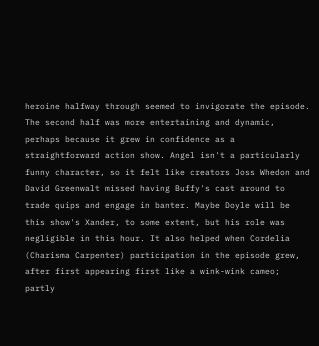heroine halfway through seemed to invigorate the episode. The second half was more entertaining and dynamic, perhaps because it grew in confidence as a straightforward action show. Angel isn't a particularly funny character, so it felt like creators Joss Whedon and David Greenwalt missed having Buffy's cast around to trade quips and engage in banter. Maybe Doyle will be this show's Xander, to some extent, but his role was negligible in this hour. It also helped when Cordelia (Charisma Carpenter) participation in the episode grew, after first appearing first like a wink-wink cameo; partly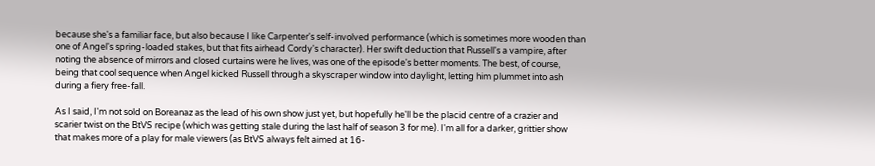because she's a familiar face, but also because I like Carpenter's self-involved performance (which is sometimes more wooden than one of Angel's spring-loaded stakes, but that fits airhead Cordy's character). Her swift deduction that Russell's a vampire, after noting the absence of mirrors and closed curtains were he lives, was one of the episode's better moments. The best, of course, being that cool sequence when Angel kicked Russell through a skyscraper window into daylight, letting him plummet into ash during a fiery free-fall.

As I said, I'm not sold on Boreanaz as the lead of his own show just yet, but hopefully he'll be the placid centre of a crazier and scarier twist on the BtVS recipe (which was getting stale during the last half of season 3 for me). I'm all for a darker, grittier show that makes more of a play for male viewers (as BtVS always felt aimed at 16-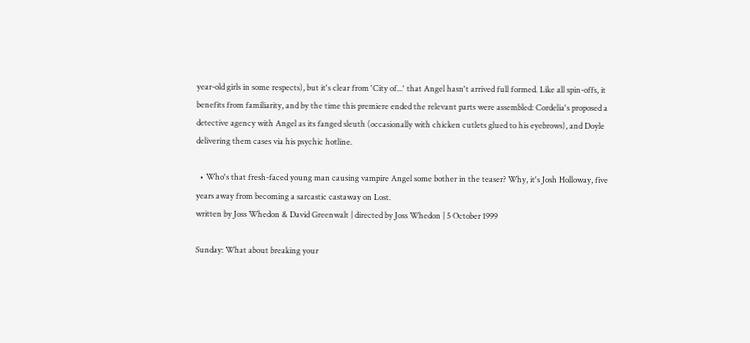year-old girls in some respects), but it's clear from 'City of...' that Angel hasn't arrived full formed. Like all spin-offs, it benefits from familiarity, and by the time this premiere ended the relevant parts were assembled: Cordelia's proposed a detective agency with Angel as its fanged sleuth (occasionally with chicken cutlets glued to his eyebrows), and Doyle delivering them cases via his psychic hotline.

  • Who's that fresh-faced young man causing vampire Angel some bother in the teaser? Why, it's Josh Holloway, five years away from becoming a sarcastic castaway on Lost.
written by Joss Whedon & David Greenwalt | directed by Joss Whedon | 5 October 1999

Sunday: What about breaking your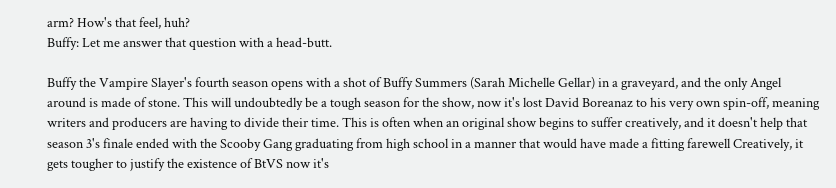arm? How's that feel, huh?
Buffy: Let me answer that question with a head-butt.

Buffy the Vampire Slayer's fourth season opens with a shot of Buffy Summers (Sarah Michelle Gellar) in a graveyard, and the only Angel around is made of stone. This will undoubtedly be a tough season for the show, now it's lost David Boreanaz to his very own spin-off, meaning writers and producers are having to divide their time. This is often when an original show begins to suffer creatively, and it doesn't help that season 3's finale ended with the Scooby Gang graduating from high school in a manner that would have made a fitting farewell Creatively, it gets tougher to justify the existence of BtVS now it's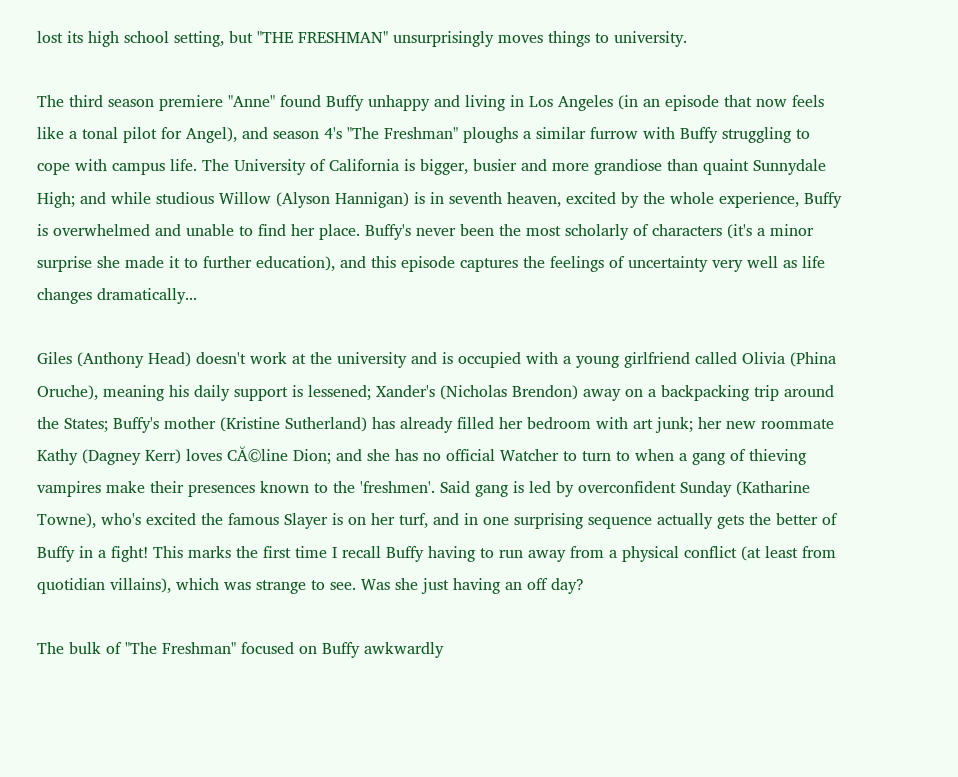lost its high school setting, but "THE FRESHMAN" unsurprisingly moves things to university.

The third season premiere "Anne" found Buffy unhappy and living in Los Angeles (in an episode that now feels like a tonal pilot for Angel), and season 4's "The Freshman" ploughs a similar furrow with Buffy struggling to cope with campus life. The University of California is bigger, busier and more grandiose than quaint Sunnydale High; and while studious Willow (Alyson Hannigan) is in seventh heaven, excited by the whole experience, Buffy is overwhelmed and unable to find her place. Buffy's never been the most scholarly of characters (it's a minor surprise she made it to further education), and this episode captures the feelings of uncertainty very well as life changes dramatically...

Giles (Anthony Head) doesn't work at the university and is occupied with a young girlfriend called Olivia (Phina Oruche), meaning his daily support is lessened; Xander's (Nicholas Brendon) away on a backpacking trip around the States; Buffy's mother (Kristine Sutherland) has already filled her bedroom with art junk; her new roommate Kathy (Dagney Kerr) loves CĂ©line Dion; and she has no official Watcher to turn to when a gang of thieving vampires make their presences known to the 'freshmen'. Said gang is led by overconfident Sunday (Katharine Towne), who's excited the famous Slayer is on her turf, and in one surprising sequence actually gets the better of Buffy in a fight! This marks the first time I recall Buffy having to run away from a physical conflict (at least from quotidian villains), which was strange to see. Was she just having an off day?

The bulk of "The Freshman" focused on Buffy awkwardly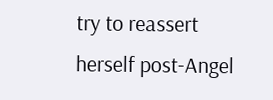try to reassert herself post-Angel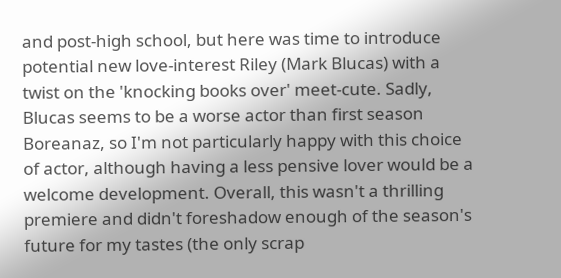and post-high school, but here was time to introduce potential new love-interest Riley (Mark Blucas) with a twist on the 'knocking books over' meet-cute. Sadly, Blucas seems to be a worse actor than first season Boreanaz, so I'm not particularly happy with this choice of actor, although having a less pensive lover would be a welcome development. Overall, this wasn't a thrilling premiere and didn't foreshadow enough of the season's future for my tastes (the only scrap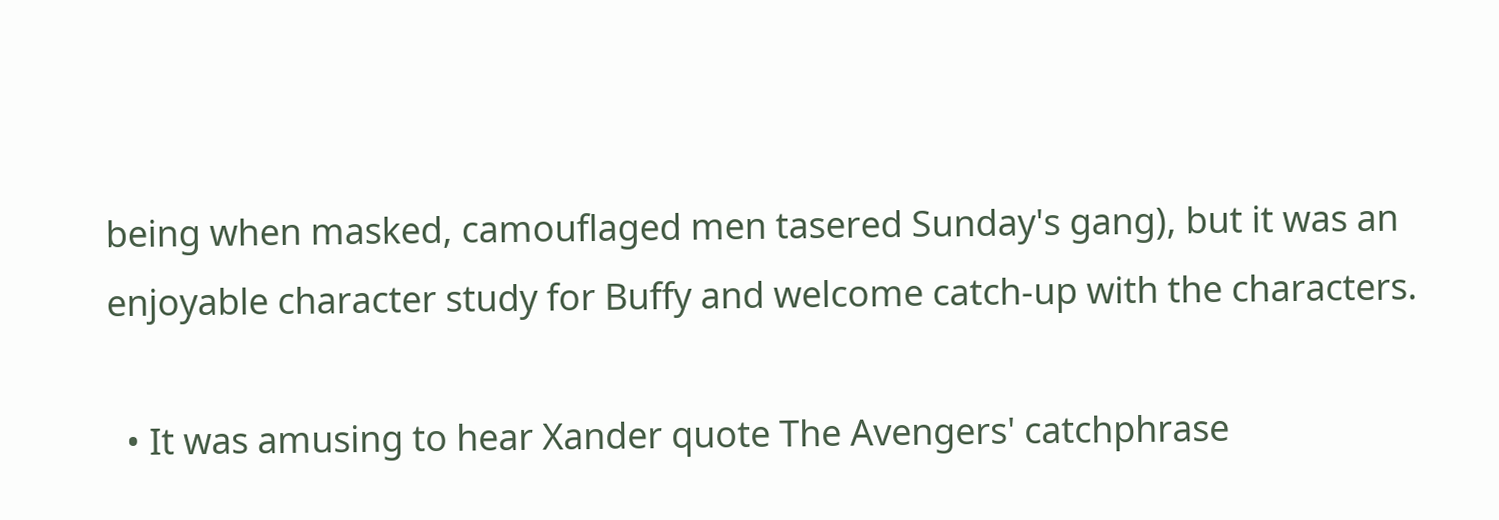being when masked, camouflaged men tasered Sunday's gang), but it was an enjoyable character study for Buffy and welcome catch-up with the characters.

  • It was amusing to hear Xander quote The Avengers' catchphrase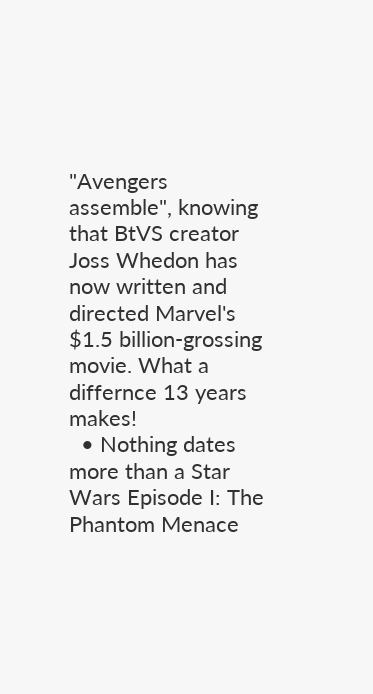"Avengers assemble", knowing that BtVS creator Joss Whedon has now written and directed Marvel's $1.5 billion-grossing movie. What a differnce 13 years makes!
  • Nothing dates more than a Star Wars Episode I: The Phantom Menace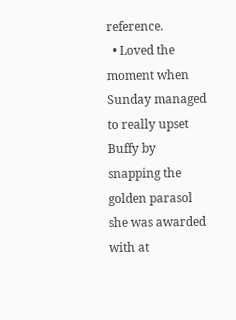reference.
  • Loved the moment when Sunday managed to really upset Buffy by snapping the golden parasol she was awarded with at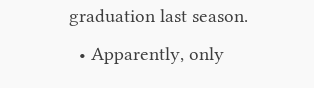graduation last season.
  • Apparently, only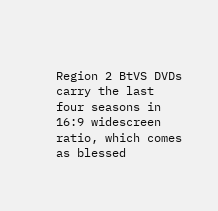Region 2 BtVS DVDs carry the last four seasons in 16:9 widescreen ratio, which comes as blessed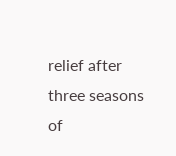relief after three seasons of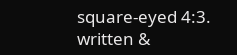square-eyed 4:3.
written &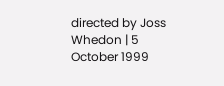directed by Joss Whedon | 5 October 1999